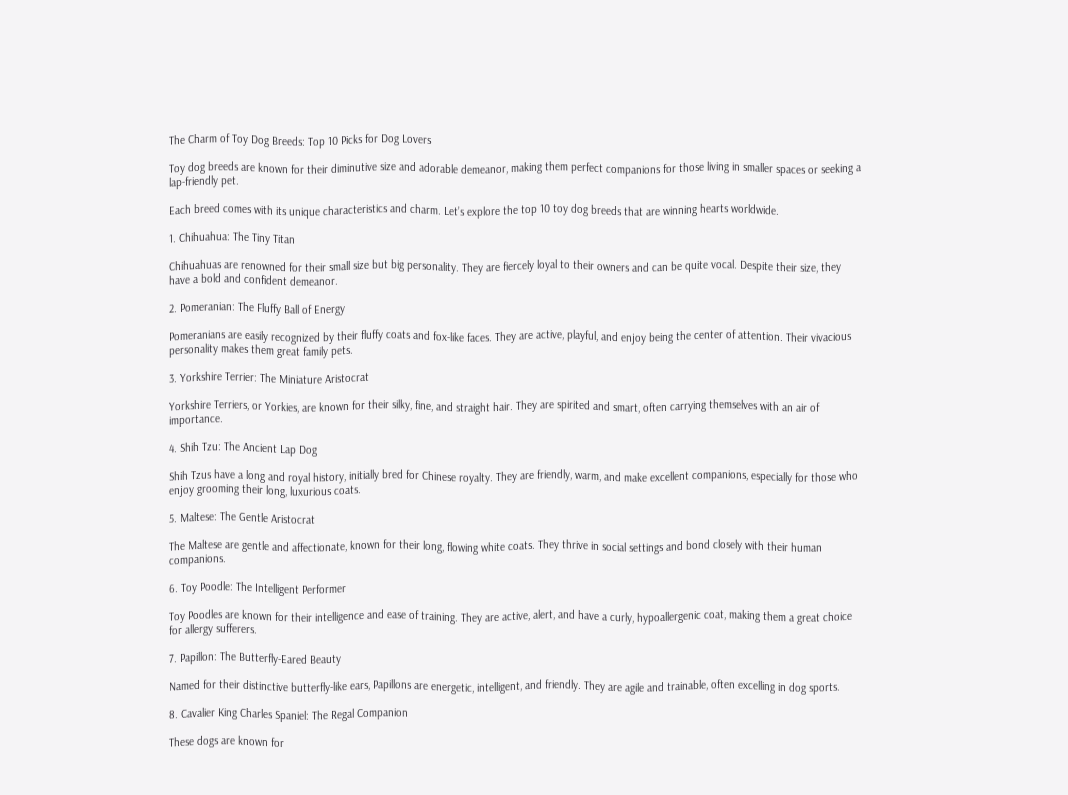The Charm of Toy Dog Breeds: Top 10 Picks for Dog Lovers

Toy dog breeds are known for their diminutive size and adorable demeanor, making them perfect companions for those living in smaller spaces or seeking a lap-friendly pet.

Each breed comes with its unique characteristics and charm. Let’s explore the top 10 toy dog breeds that are winning hearts worldwide.

1. Chihuahua: The Tiny Titan

Chihuahuas are renowned for their small size but big personality. They are fiercely loyal to their owners and can be quite vocal. Despite their size, they have a bold and confident demeanor.

2. Pomeranian: The Fluffy Ball of Energy

Pomeranians are easily recognized by their fluffy coats and fox-like faces. They are active, playful, and enjoy being the center of attention. Their vivacious personality makes them great family pets.

3. Yorkshire Terrier: The Miniature Aristocrat

Yorkshire Terriers, or Yorkies, are known for their silky, fine, and straight hair. They are spirited and smart, often carrying themselves with an air of importance.

4. Shih Tzu: The Ancient Lap Dog

Shih Tzus have a long and royal history, initially bred for Chinese royalty. They are friendly, warm, and make excellent companions, especially for those who enjoy grooming their long, luxurious coats.

5. Maltese: The Gentle Aristocrat

The Maltese are gentle and affectionate, known for their long, flowing white coats. They thrive in social settings and bond closely with their human companions.

6. Toy Poodle: The Intelligent Performer

Toy Poodles are known for their intelligence and ease of training. They are active, alert, and have a curly, hypoallergenic coat, making them a great choice for allergy sufferers.

7. Papillon: The Butterfly-Eared Beauty

Named for their distinctive butterfly-like ears, Papillons are energetic, intelligent, and friendly. They are agile and trainable, often excelling in dog sports.

8. Cavalier King Charles Spaniel: The Regal Companion

These dogs are known for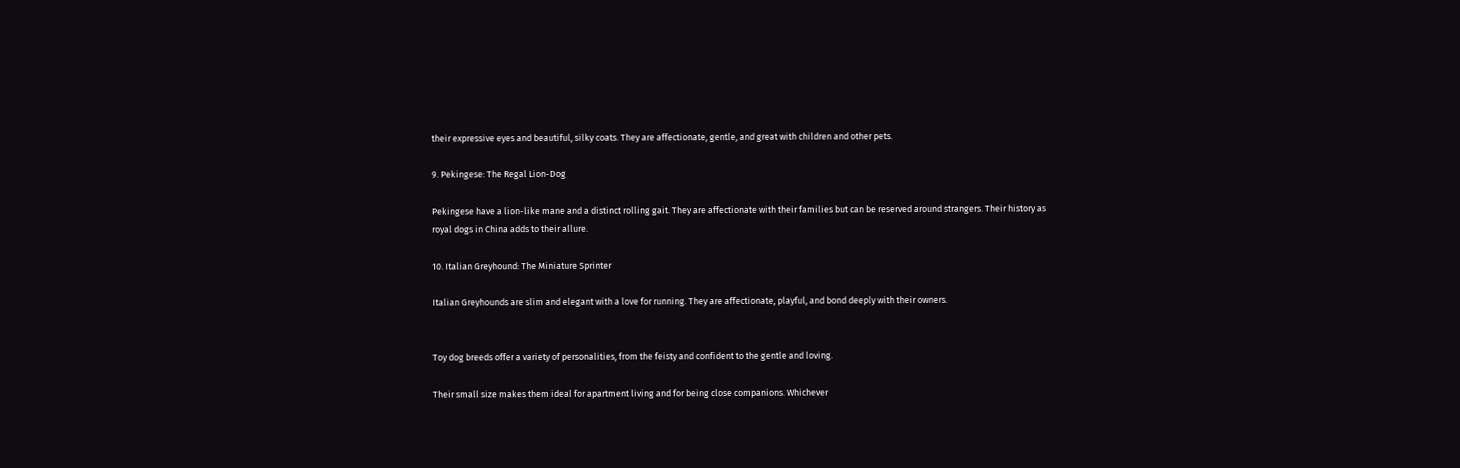their expressive eyes and beautiful, silky coats. They are affectionate, gentle, and great with children and other pets.

9. Pekingese: The Regal Lion-Dog

Pekingese have a lion-like mane and a distinct rolling gait. They are affectionate with their families but can be reserved around strangers. Their history as royal dogs in China adds to their allure.

10. Italian Greyhound: The Miniature Sprinter

Italian Greyhounds are slim and elegant with a love for running. They are affectionate, playful, and bond deeply with their owners.


Toy dog breeds offer a variety of personalities, from the feisty and confident to the gentle and loving.

Their small size makes them ideal for apartment living and for being close companions. Whichever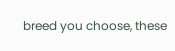breed you choose, these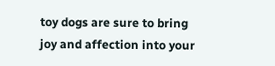toy dogs are sure to bring joy and affection into your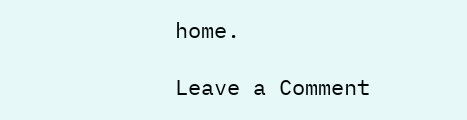home.

Leave a Comment